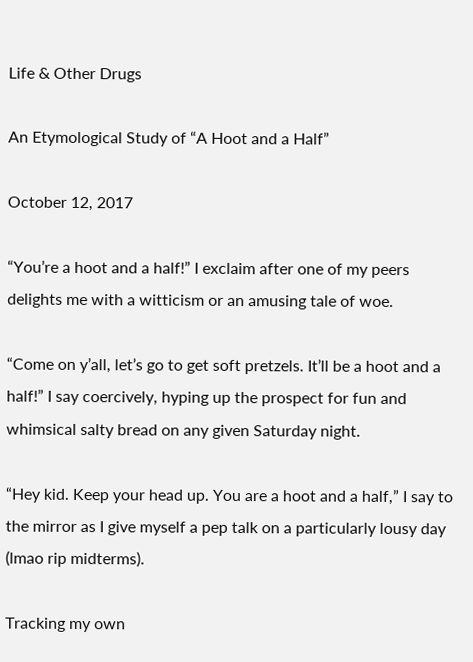Life & Other Drugs

An Etymological Study of “A Hoot and a Half”

October 12, 2017

“You’re a hoot and a half!” I exclaim after one of my peers delights me with a witticism or an amusing tale of woe.

“Come on y’all, let’s go to get soft pretzels. It’ll be a hoot and a half!” I say coercively, hyping up the prospect for fun and whimsical salty bread on any given Saturday night.

“Hey kid. Keep your head up. You are a hoot and a half,” I say to the mirror as I give myself a pep talk on a particularly lousy day (lmao rip midterms).

Tracking my own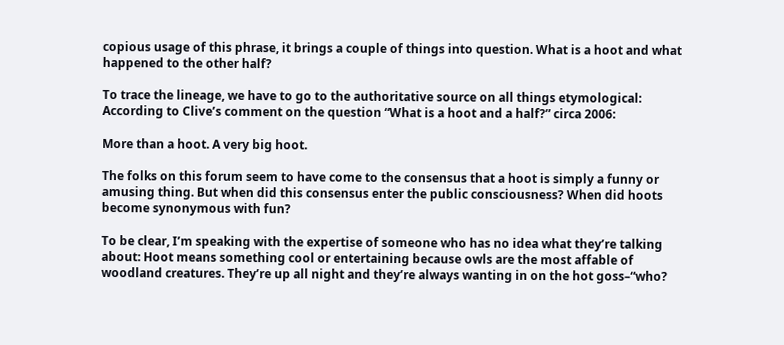copious usage of this phrase, it brings a couple of things into question. What is a hoot and what happened to the other half?

To trace the lineage, we have to go to the authoritative source on all things etymological: According to Clive’s comment on the question “What is a hoot and a half?” circa 2006:

More than a hoot. A very big hoot.

The folks on this forum seem to have come to the consensus that a hoot is simply a funny or amusing thing. But when did this consensus enter the public consciousness? When did hoots become synonymous with fun?

To be clear, I’m speaking with the expertise of someone who has no idea what they’re talking about: Hoot means something cool or entertaining because owls are the most affable of woodland creatures. They’re up all night and they’re always wanting in on the hot goss–“who?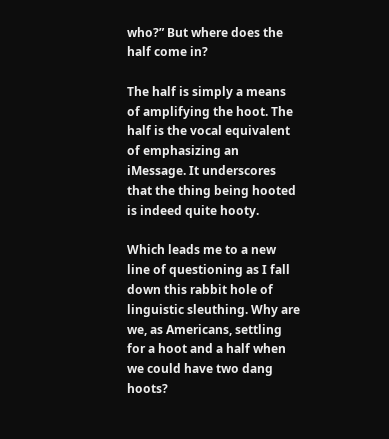who?” But where does the half come in?

The half is simply a means of amplifying the hoot. The half is the vocal equivalent of emphasizing an iMessage. It underscores that the thing being hooted is indeed quite hooty.

Which leads me to a new line of questioning as I fall down this rabbit hole of linguistic sleuthing. Why are we, as Americans, settling for a hoot and a half when we could have two dang hoots?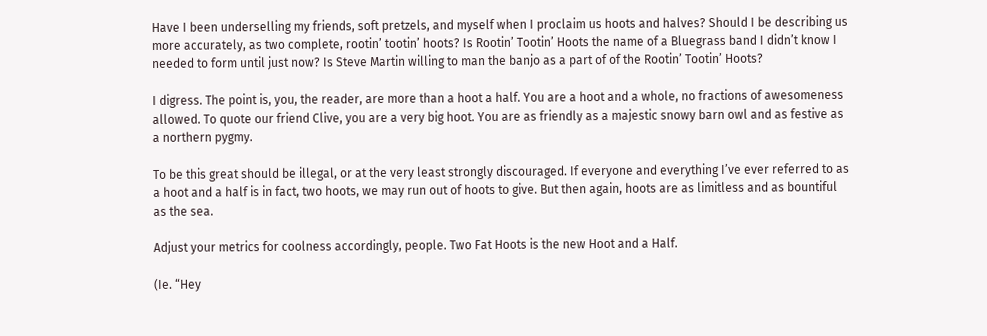Have I been underselling my friends, soft pretzels, and myself when I proclaim us hoots and halves? Should I be describing us more accurately, as two complete, rootin’ tootin’ hoots? Is Rootin’ Tootin’ Hoots the name of a Bluegrass band I didn’t know I needed to form until just now? Is Steve Martin willing to man the banjo as a part of of the Rootin’ Tootin’ Hoots?

I digress. The point is, you, the reader, are more than a hoot a half. You are a hoot and a whole, no fractions of awesomeness allowed. To quote our friend Clive, you are a very big hoot. You are as friendly as a majestic snowy barn owl and as festive as a northern pygmy.

To be this great should be illegal, or at the very least strongly discouraged. If everyone and everything I’ve ever referred to as a hoot and a half is in fact, two hoots, we may run out of hoots to give. But then again, hoots are as limitless and as bountiful as the sea.

Adjust your metrics for coolness accordingly, people. Two Fat Hoots is the new Hoot and a Half.

(Ie. “Hey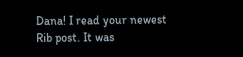Dana! I read your newest Rib post. It was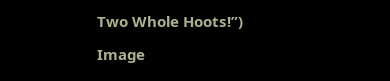Two Whole Hoots!”)

Image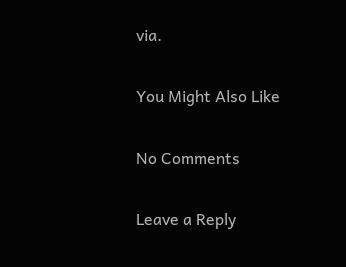via.

You Might Also Like

No Comments

Leave a Reply